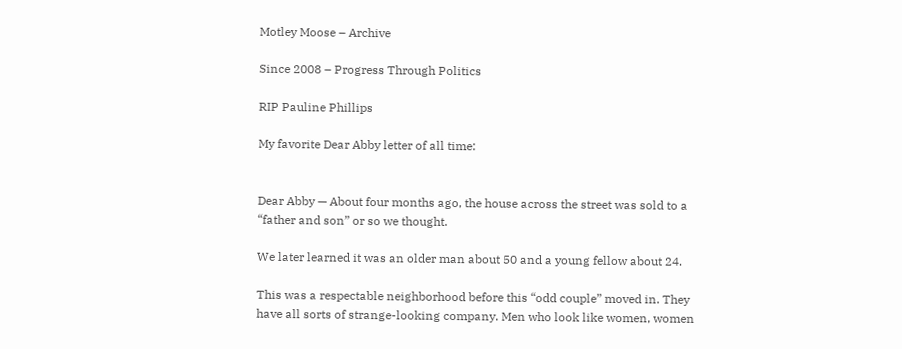Motley Moose – Archive

Since 2008 – Progress Through Politics

RIP Pauline Phillips

My favorite Dear Abby letter of all time:


Dear Abby — About four months ago, the house across the street was sold to a “father and son” or so we thought.

We later learned it was an older man about 50 and a young fellow about 24.

This was a respectable neighborhood before this “odd couple” moved in. They have all sorts of strange-looking company. Men who look like women, women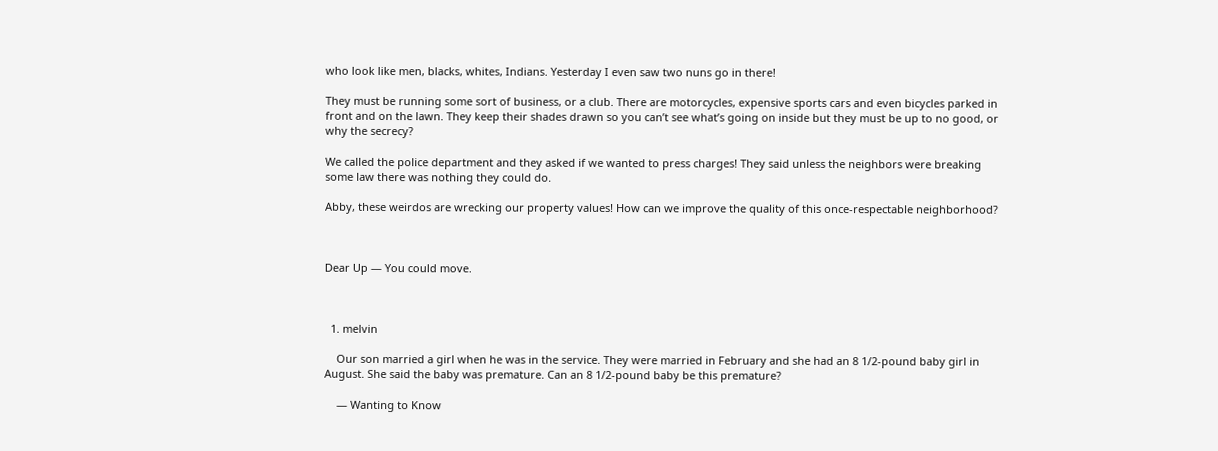who look like men, blacks, whites, Indians. Yesterday I even saw two nuns go in there!

They must be running some sort of business, or a club. There are motorcycles, expensive sports cars and even bicycles parked in front and on the lawn. They keep their shades drawn so you can’t see what’s going on inside but they must be up to no good, or why the secrecy?

We called the police department and they asked if we wanted to press charges! They said unless the neighbors were breaking some law there was nothing they could do.

Abby, these weirdos are wrecking our property values! How can we improve the quality of this once-respectable neighborhood?



Dear Up — You could move.



  1. melvin

    Our son married a girl when he was in the service. They were married in February and she had an 8 1/2-pound baby girl in August. She said the baby was premature. Can an 8 1/2-pound baby be this premature?

    — Wanting to Know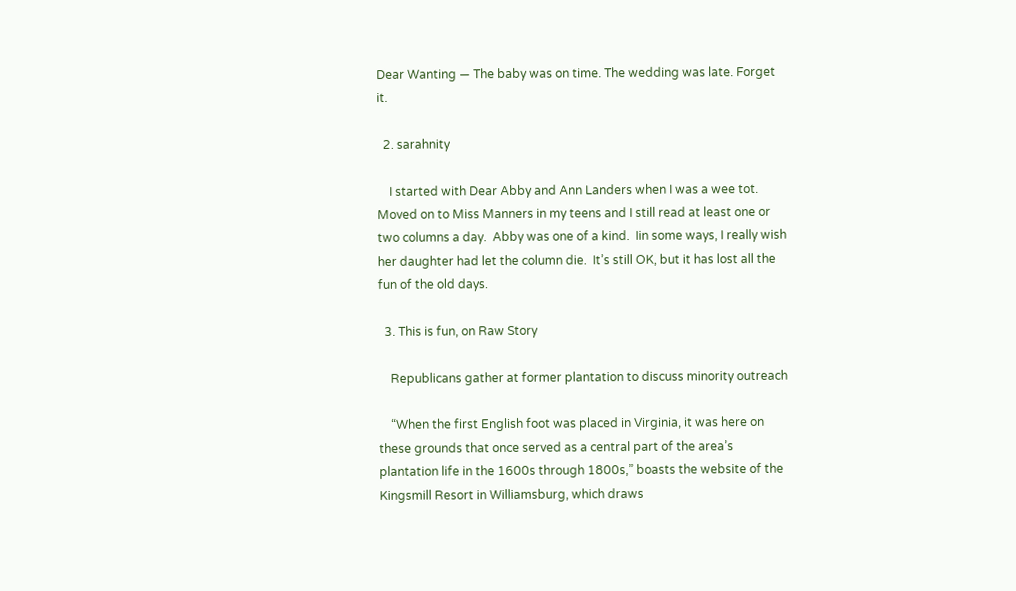Dear Wanting — The baby was on time. The wedding was late. Forget it.

  2. sarahnity

    I started with Dear Abby and Ann Landers when I was a wee tot.   Moved on to Miss Manners in my teens and I still read at least one or two columns a day.  Abby was one of a kind.  Iin some ways, I really wish her daughter had let the column die.  It’s still OK, but it has lost all the fun of the old days.

  3. This is fun, on Raw Story

    Republicans gather at former plantation to discuss minority outreach

    “When the first English foot was placed in Virginia, it was here on these grounds that once served as a central part of the area’s plantation life in the 1600s through 1800s,” boasts the website of the Kingsmill Resort in Williamsburg, which draws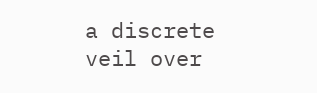a discrete veil over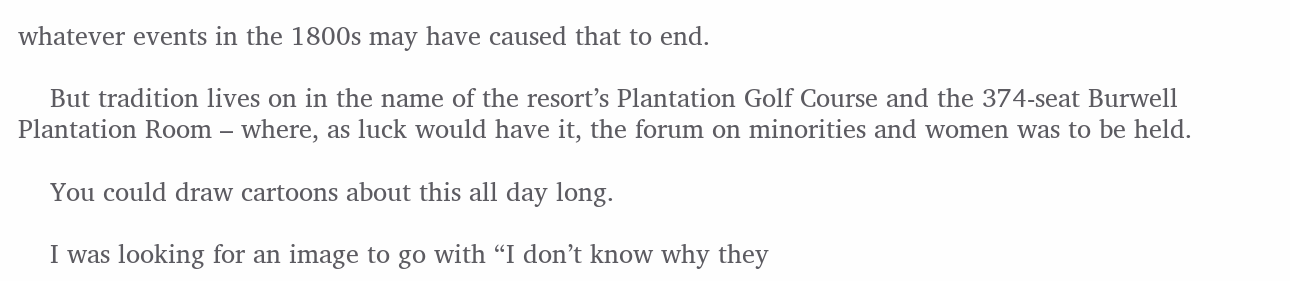whatever events in the 1800s may have caused that to end.

    But tradition lives on in the name of the resort’s Plantation Golf Course and the 374-seat Burwell Plantation Room – where, as luck would have it, the forum on minorities and women was to be held.

    You could draw cartoons about this all day long.

    I was looking for an image to go with “I don’t know why they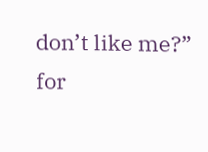don’t like me?” for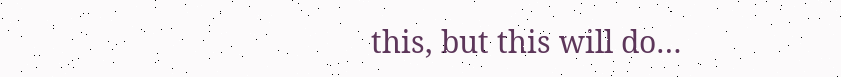this, but this will do…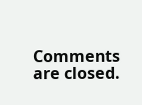Comments are closed.